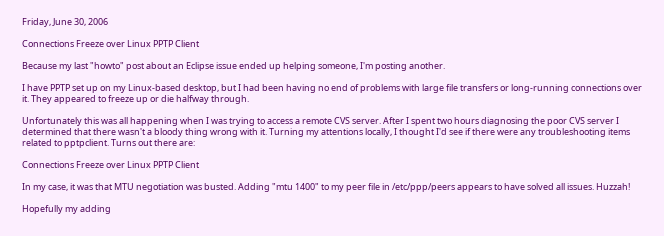Friday, June 30, 2006

Connections Freeze over Linux PPTP Client

Because my last "howto" post about an Eclipse issue ended up helping someone, I'm posting another.

I have PPTP set up on my Linux-based desktop, but I had been having no end of problems with large file transfers or long-running connections over it. They appeared to freeze up or die halfway through.

Unfortunately this was all happening when I was trying to access a remote CVS server. After I spent two hours diagnosing the poor CVS server I determined that there wasn't a bloody thing wrong with it. Turning my attentions locally, I thought I'd see if there were any troubleshooting items related to pptpclient. Turns out there are:

Connections Freeze over Linux PPTP Client

In my case, it was that MTU negotiation was busted. Adding "mtu 1400" to my peer file in /etc/ppp/peers appears to have solved all issues. Huzzah!

Hopefully my adding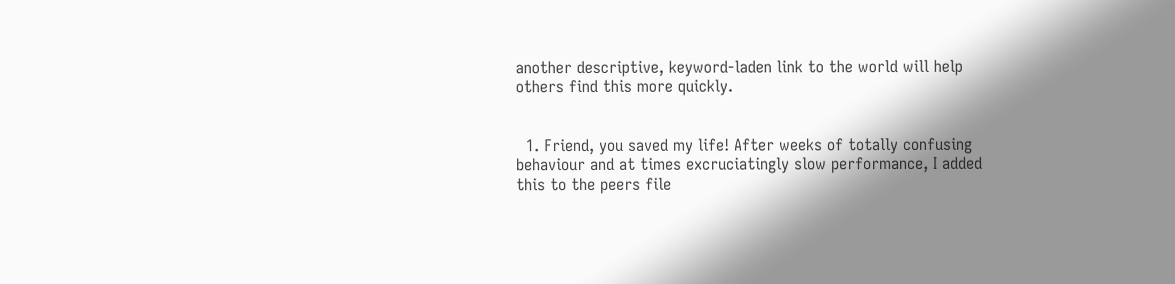another descriptive, keyword-laden link to the world will help others find this more quickly.


  1. Friend, you saved my life! After weeks of totally confusing behaviour and at times excruciatingly slow performance, I added this to the peers file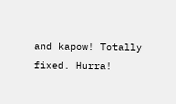and kapow! Totally fixed. Hurra!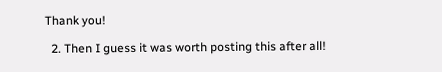Thank you!

  2. Then I guess it was worth posting this after all!